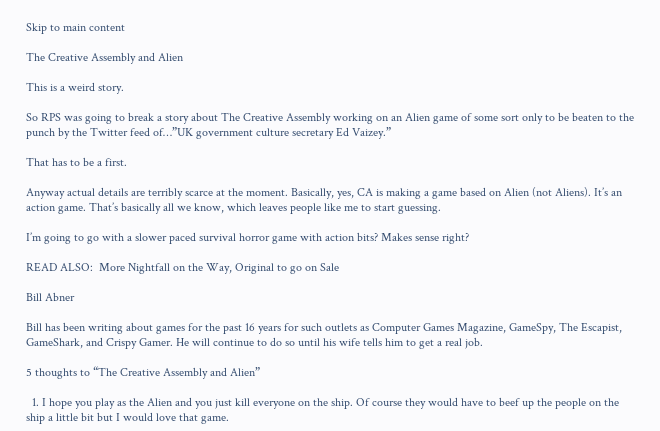Skip to main content

The Creative Assembly and Alien

This is a weird story.

So RPS was going to break a story about The Creative Assembly working on an Alien game of some sort only to be beaten to the punch by the Twitter feed of…”UK government culture secretary Ed Vaizey.”

That has to be a first.

Anyway actual details are terribly scarce at the moment. Basically, yes, CA is making a game based on Alien (not Aliens). It’s an action game. That’s basically all we know, which leaves people like me to start guessing.

I’m going to go with a slower paced survival horror game with action bits? Makes sense right?

READ ALSO:  More Nightfall on the Way, Original to go on Sale

Bill Abner

Bill has been writing about games for the past 16 years for such outlets as Computer Games Magazine, GameSpy, The Escapist, GameShark, and Crispy Gamer. He will continue to do so until his wife tells him to get a real job.

5 thoughts to “The Creative Assembly and Alien”

  1. I hope you play as the Alien and you just kill everyone on the ship. Of course they would have to beef up the people on the ship a little bit but I would love that game.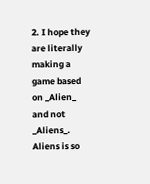2. I hope they are literally making a game based on _Alien_ and not _Aliens_. Aliens is so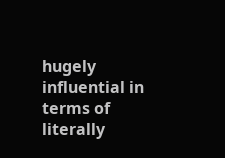hugely influential in terms of literally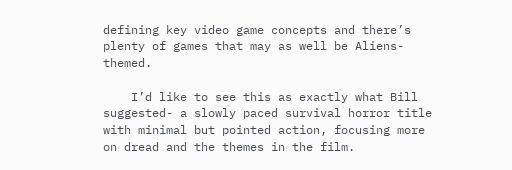defining key video game concepts and there’s plenty of games that may as well be Aliens-themed.

    I’d like to see this as exactly what Bill suggested- a slowly paced survival horror title with minimal but pointed action, focusing more on dread and the themes in the film.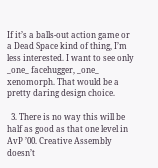If it’s a balls-out action game or a Dead Space kind of thing, I’m less interested. I want to see only _one_ facehugger, _one_ xenomorph. That would be a pretty daring design choice.

  3. There is no way this will be half as good as that one level in AvP ’00. Creative Assembly doesn’t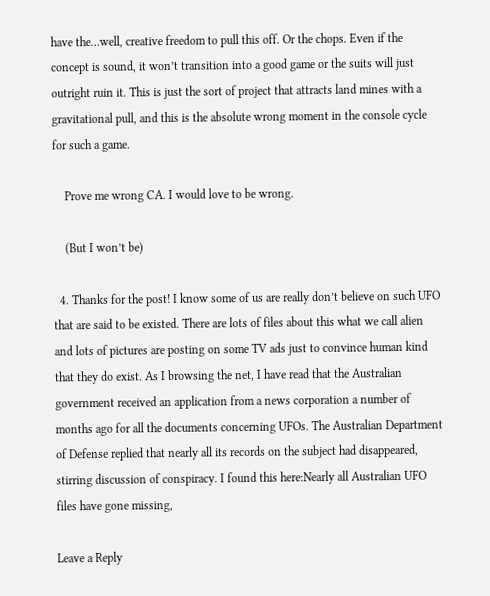have the…well, creative freedom to pull this off. Or the chops. Even if the concept is sound, it won’t transition into a good game or the suits will just outright ruin it. This is just the sort of project that attracts land mines with a gravitational pull, and this is the absolute wrong moment in the console cycle for such a game.

    Prove me wrong CA. I would love to be wrong.

    (But I won’t be)

  4. Thanks for the post! I know some of us are really don’t believe on such UFO that are said to be existed. There are lots of files about this what we call alien and lots of pictures are posting on some TV ads just to convince human kind that they do exist. As I browsing the net, I have read that the Australian government received an application from a news corporation a number of months ago for all the documents concerning UFOs. The Australian Department of Defense replied that nearly all its records on the subject had disappeared, stirring discussion of conspiracy. I found this here:Nearly all Australian UFO files have gone missing,

Leave a Reply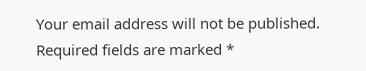Your email address will not be published. Required fields are marked *